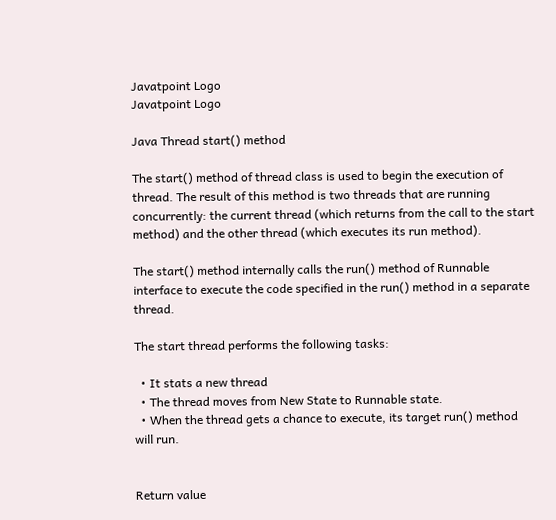Javatpoint Logo
Javatpoint Logo

Java Thread start() method

The start() method of thread class is used to begin the execution of thread. The result of this method is two threads that are running concurrently: the current thread (which returns from the call to the start method) and the other thread (which executes its run method).

The start() method internally calls the run() method of Runnable interface to execute the code specified in the run() method in a separate thread.

The start thread performs the following tasks:

  • It stats a new thread
  • The thread moves from New State to Runnable state.
  • When the thread gets a chance to execute, its target run() method will run.


Return value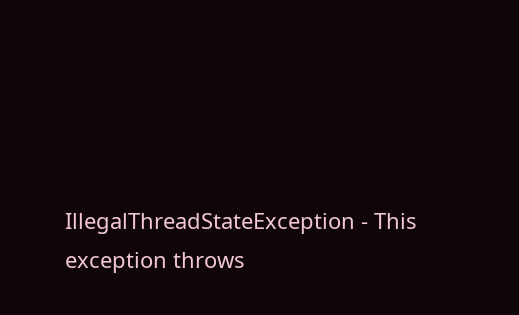IllegalThreadStateException - This exception throws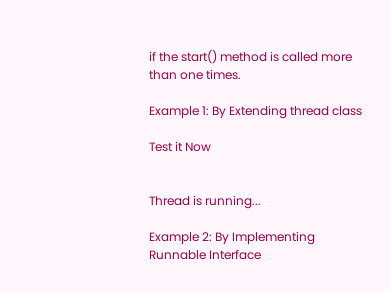if the start() method is called more than one times.

Example 1: By Extending thread class

Test it Now


Thread is running...

Example 2: By Implementing Runnable Interface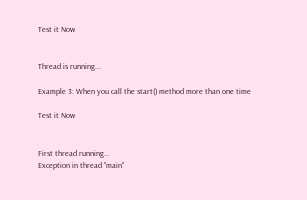Test it Now


Thread is running...

Example 3: When you call the start() method more than one time

Test it Now


First thread running...
Exception in thread "main"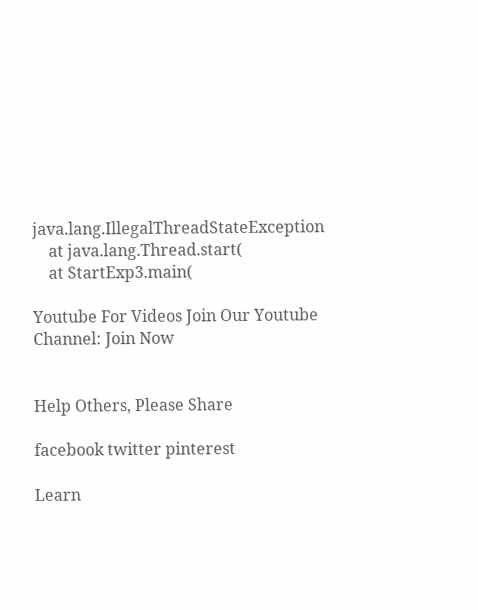java.lang.IllegalThreadStateException
    at java.lang.Thread.start(
    at StartExp3.main(

Youtube For Videos Join Our Youtube Channel: Join Now


Help Others, Please Share

facebook twitter pinterest

Learn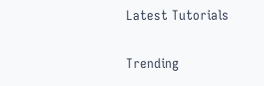Latest Tutorials


Trending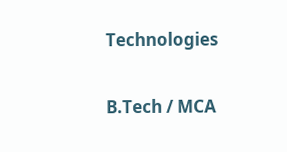Technologies

B.Tech / MCA